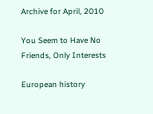Archive for April, 2010

You Seem to Have No Friends, Only Interests

European history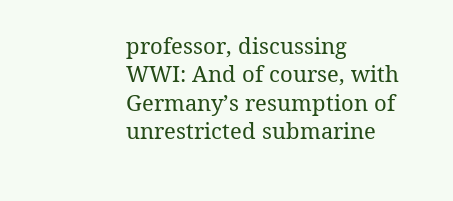professor, discussing WWI: And of course, with Germany’s resumption of unrestricted submarine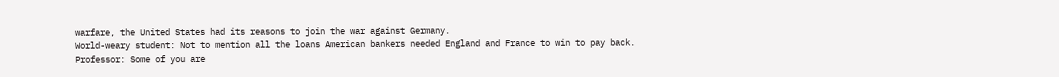warfare, the United States had its reasons to join the war against Germany.
World-weary student: Not to mention all the loans American bankers needed England and France to win to pay back.
Professor: Some of you are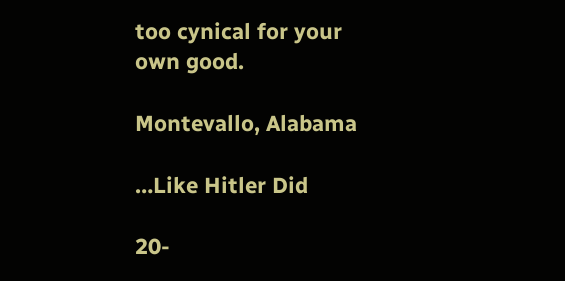too cynical for your own good.

Montevallo, Alabama

…Like Hitler Did

20-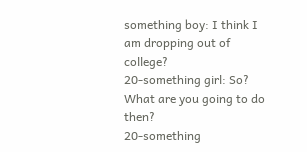something boy: I think I am dropping out of college?
20-something girl: So? What are you going to do then?
20-something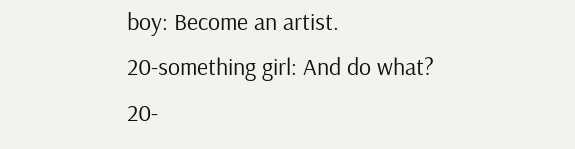boy: Become an artist.
20-something girl: And do what?
20-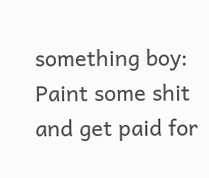something boy: Paint some shit and get paid for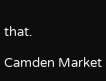that.

Camden Market